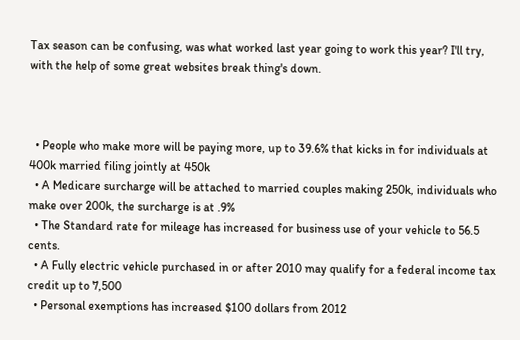Tax season can be confusing, was what worked last year going to work this year? I'll try, with the help of some great websites break thing's down.



  • People who make more will be paying more, up to 39.6% that kicks in for individuals at 400k married filing jointly at 450k
  • A Medicare surcharge will be attached to married couples making 250k, individuals who make over 200k, the surcharge is at .9%
  • The Standard rate for mileage has increased for business use of your vehicle to 56.5 cents.
  • A Fully electric vehicle purchased in or after 2010 may qualify for a federal income tax credit up to 7,500
  • Personal exemptions has increased $100 dollars from 2012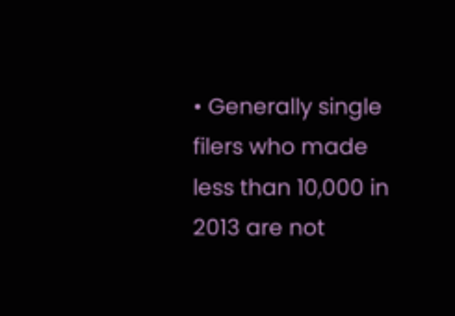• Generally single filers who made less than 10,000 in 2013 are not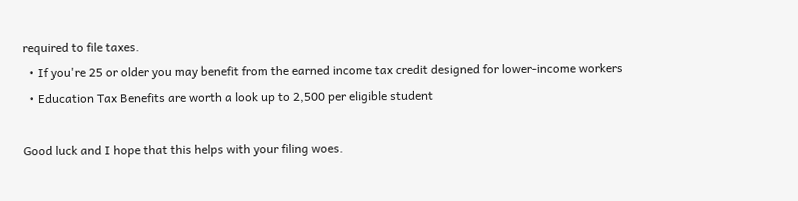required to file taxes.
  • If you're 25 or older you may benefit from the earned income tax credit designed for lower-income workers
  • Education Tax Benefits are worth a look up to 2,500 per eligible student

Good luck and I hope that this helps with your filing woes.